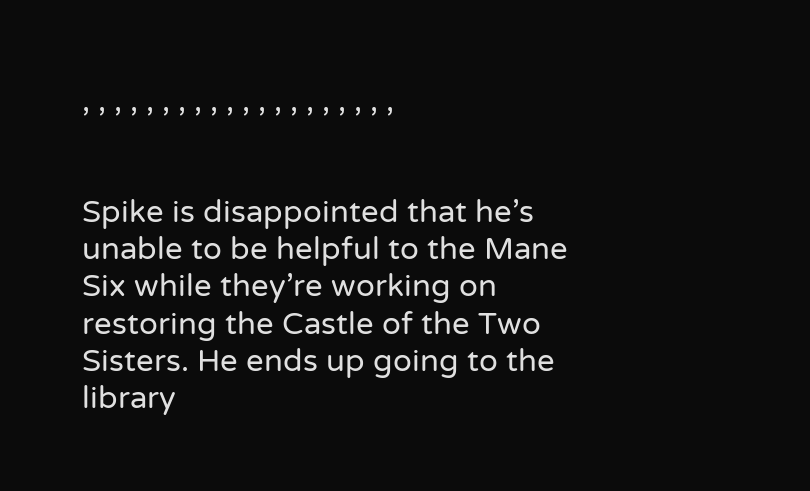, , , , , , , , , , , , , , , , , , , ,


Spike is disappointed that he’s unable to be helpful to the Mane Six while they’re working on restoring the Castle of the Two Sisters. He ends up going to the library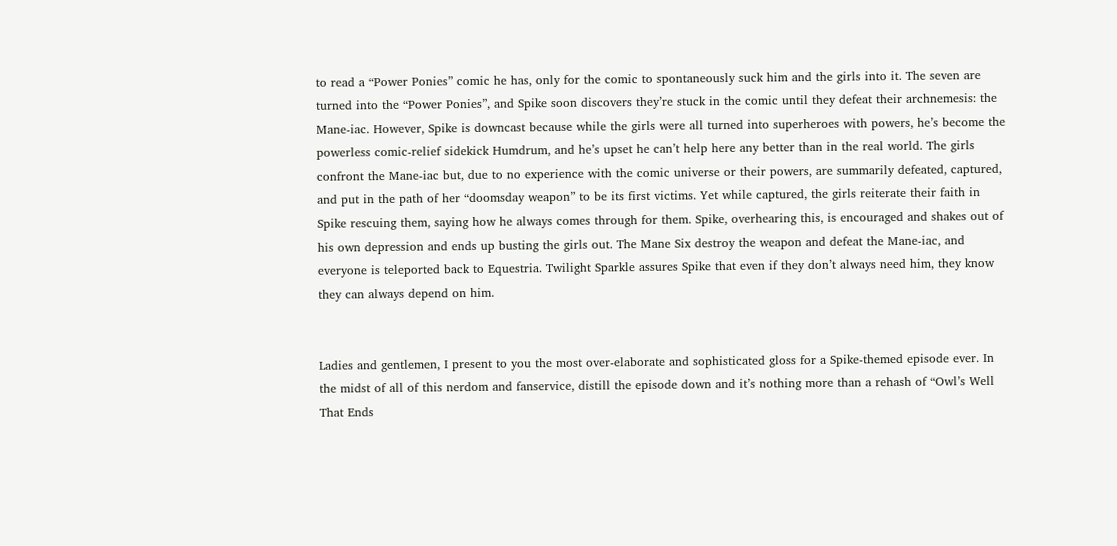to read a “Power Ponies” comic he has, only for the comic to spontaneously suck him and the girls into it. The seven are turned into the “Power Ponies”, and Spike soon discovers they’re stuck in the comic until they defeat their archnemesis: the Mane-iac. However, Spike is downcast because while the girls were all turned into superheroes with powers, he’s become the powerless comic-relief sidekick Humdrum, and he’s upset he can’t help here any better than in the real world. The girls confront the Mane-iac but, due to no experience with the comic universe or their powers, are summarily defeated, captured, and put in the path of her “doomsday weapon” to be its first victims. Yet while captured, the girls reiterate their faith in Spike rescuing them, saying how he always comes through for them. Spike, overhearing this, is encouraged and shakes out of his own depression and ends up busting the girls out. The Mane Six destroy the weapon and defeat the Mane-iac, and everyone is teleported back to Equestria. Twilight Sparkle assures Spike that even if they don’t always need him, they know they can always depend on him.


Ladies and gentlemen, I present to you the most over-elaborate and sophisticated gloss for a Spike-themed episode ever. In the midst of all of this nerdom and fanservice, distill the episode down and it’s nothing more than a rehash of “Owl’s Well That Ends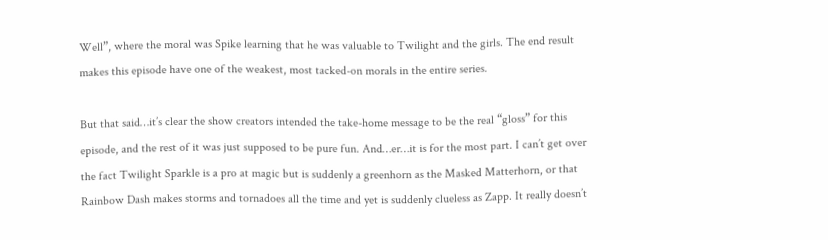Well”, where the moral was Spike learning that he was valuable to Twilight and the girls. The end result makes this episode have one of the weakest, most tacked-on morals in the entire series.

But that said…it’s clear the show creators intended the take-home message to be the real “gloss” for this episode, and the rest of it was just supposed to be pure fun. And…er…it is for the most part. I can’t get over the fact Twilight Sparkle is a pro at magic but is suddenly a greenhorn as the Masked Matterhorn, or that Rainbow Dash makes storms and tornadoes all the time and yet is suddenly clueless as Zapp. It really doesn’t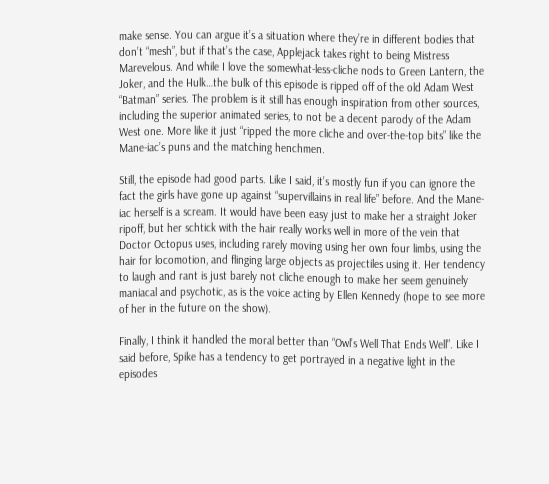make sense. You can argue it’s a situation where they’re in different bodies that don’t “mesh”, but if that’s the case, Applejack takes right to being Mistress Marevelous. And while I love the somewhat-less-cliche nods to Green Lantern, the Joker, and the Hulk…the bulk of this episode is ripped off of the old Adam West “Batman” series. The problem is it still has enough inspiration from other sources, including the superior animated series, to not be a decent parody of the Adam West one. More like it just “ripped the more cliche and over-the-top bits” like the Mane-iac’s puns and the matching henchmen.

Still, the episode had good parts. Like I said, it’s mostly fun if you can ignore the fact the girls have gone up against “supervillains in real life” before. And the Mane-iac herself is a scream. It would have been easy just to make her a straight Joker ripoff, but her schtick with the hair really works well in more of the vein that Doctor Octopus uses, including rarely moving using her own four limbs, using the hair for locomotion, and flinging large objects as projectiles using it. Her tendency to laugh and rant is just barely not cliche enough to make her seem genuinely maniacal and psychotic, as is the voice acting by Ellen Kennedy (hope to see more of her in the future on the show).

Finally, I think it handled the moral better than “Owl’s Well That Ends Well”. Like I said before, Spike has a tendency to get portrayed in a negative light in the episodes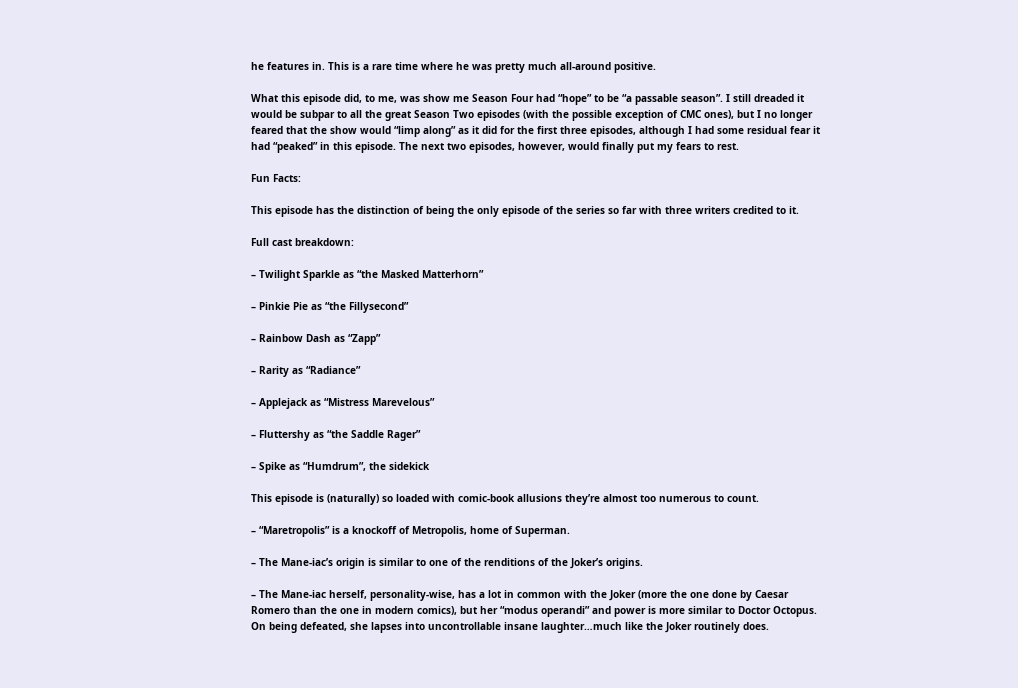he features in. This is a rare time where he was pretty much all-around positive.

What this episode did, to me, was show me Season Four had “hope” to be “a passable season”. I still dreaded it would be subpar to all the great Season Two episodes (with the possible exception of CMC ones), but I no longer feared that the show would “limp along” as it did for the first three episodes, although I had some residual fear it had “peaked” in this episode. The next two episodes, however, would finally put my fears to rest.

Fun Facts:

This episode has the distinction of being the only episode of the series so far with three writers credited to it.

Full cast breakdown:

– Twilight Sparkle as “the Masked Matterhorn”

– Pinkie Pie as “the Fillysecond”

– Rainbow Dash as “Zapp”

– Rarity as “Radiance”

– Applejack as “Mistress Marevelous”

– Fluttershy as “the Saddle Rager”

– Spike as “Humdrum”, the sidekick

This episode is (naturally) so loaded with comic-book allusions they’re almost too numerous to count.

– “Maretropolis” is a knockoff of Metropolis, home of Superman.

– The Mane-iac’s origin is similar to one of the renditions of the Joker’s origins.

– The Mane-iac herself, personality-wise, has a lot in common with the Joker (more the one done by Caesar Romero than the one in modern comics), but her “modus operandi” and power is more similar to Doctor Octopus. On being defeated, she lapses into uncontrollable insane laughter…much like the Joker routinely does.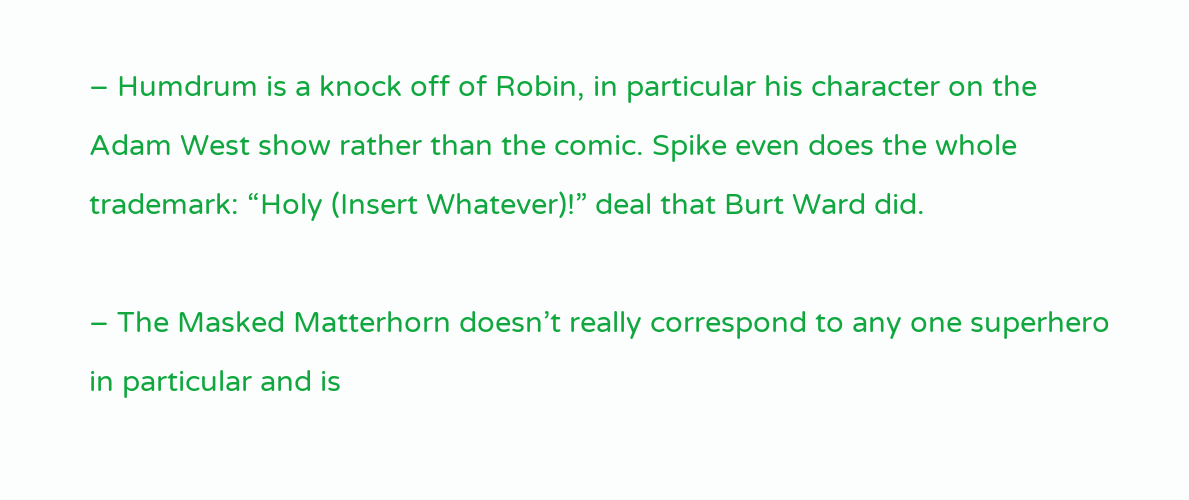– Humdrum is a knock off of Robin, in particular his character on the Adam West show rather than the comic. Spike even does the whole trademark: “Holy (Insert Whatever)!” deal that Burt Ward did.

– The Masked Matterhorn doesn’t really correspond to any one superhero in particular and is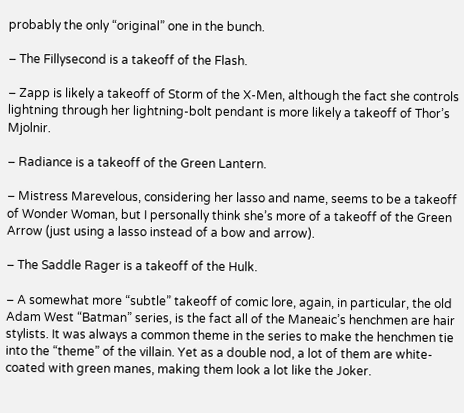probably the only “original” one in the bunch.

– The Fillysecond is a takeoff of the Flash.

– Zapp is likely a takeoff of Storm of the X-Men, although the fact she controls lightning through her lightning-bolt pendant is more likely a takeoff of Thor’s Mjolnir.

– Radiance is a takeoff of the Green Lantern.

– Mistress Marevelous, considering her lasso and name, seems to be a takeoff of Wonder Woman, but I personally think she’s more of a takeoff of the Green Arrow (just using a lasso instead of a bow and arrow).

– The Saddle Rager is a takeoff of the Hulk.

– A somewhat more “subtle” takeoff of comic lore, again, in particular, the old Adam West “Batman” series, is the fact all of the Maneaic’s henchmen are hair stylists. It was always a common theme in the series to make the henchmen tie into the “theme” of the villain. Yet as a double nod, a lot of them are white-coated with green manes, making them look a lot like the Joker.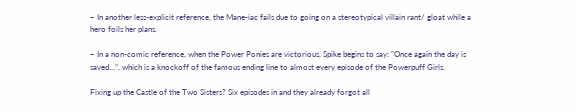– In another less-explicit reference, the Mane-iac fails due to going on a stereotypical villain rant/ gloat while a hero foils her plans.

– In a non-comic reference, when the Power Ponies are victorious, Spike begins to say: “Once again the day is saved…”, which is a knockoff of the famous ending line to almost every episode of the Powerpuff Girls.

Fixing up the Castle of the Two Sisters? Six episodes in and they already forgot all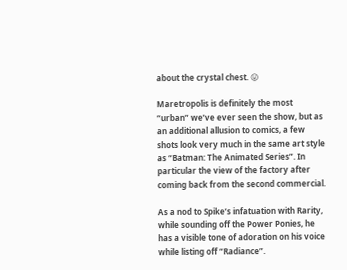about the crystal chest. 😛

Maretropolis is definitely the most “urban” we’ve ever seen the show, but as an additional allusion to comics, a few shots look very much in the same art style as “Batman: The Animated Series”. In particular the view of the factory after coming back from the second commercial.

As a nod to Spike’s infatuation with Rarity, while sounding off the Power Ponies, he has a visible tone of adoration on his voice while listing off “Radiance”.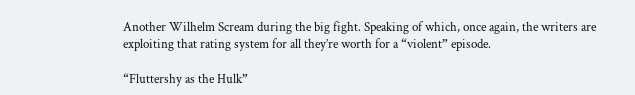Another Wilhelm Scream during the big fight. Speaking of which, once again, the writers are exploiting that rating system for all they’re worth for a “violent” episode.

“Fluttershy as the Hulk”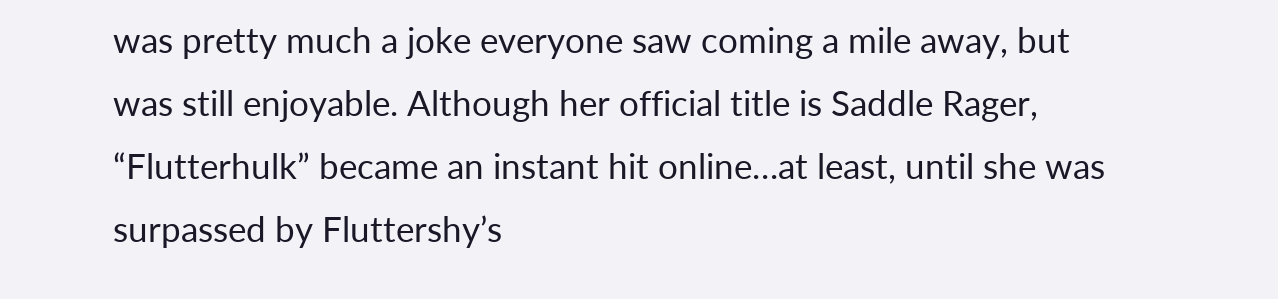was pretty much a joke everyone saw coming a mile away, but was still enjoyable. Although her official title is Saddle Rager, “Flutterhulk” became an instant hit online…at least, until she was surpassed by Fluttershy’s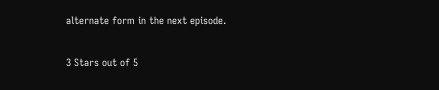alternate form in the next episode.


3 Stars out of 5